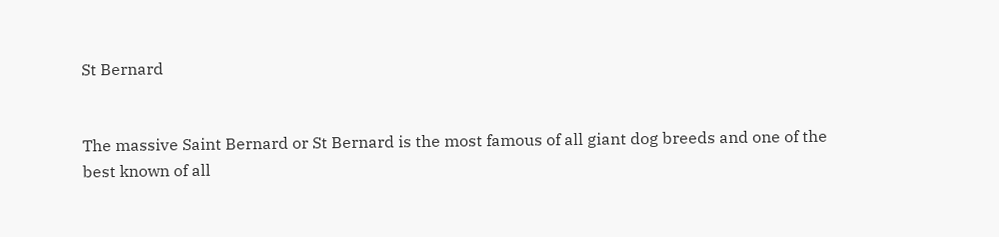St Bernard


The massive Saint Bernard or St Bernard is the most famous of all giant dog breeds and one of the best known of all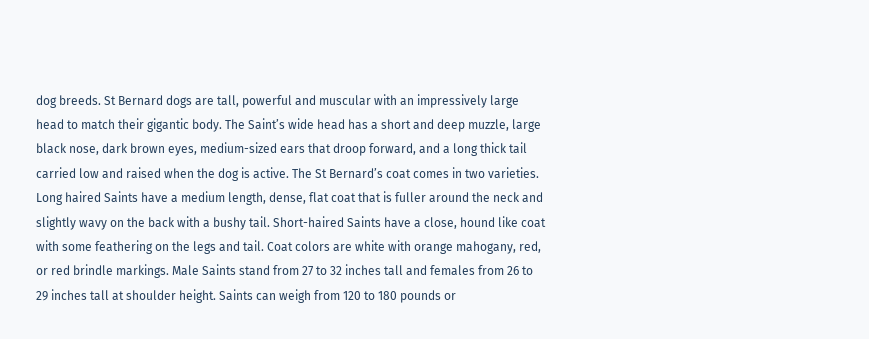dog breeds. St Bernard dogs are tall, powerful and muscular with an impressively large head to match their gigantic body. The Saint’s wide head has a short and deep muzzle, large black nose, dark brown eyes, medium-sized ears that droop forward, and a long thick tail carried low and raised when the dog is active. The St Bernard’s coat comes in two varieties. Long haired Saints have a medium length, dense, flat coat that is fuller around the neck and slightly wavy on the back with a bushy tail. Short-haired Saints have a close, hound like coat with some feathering on the legs and tail. Coat colors are white with orange mahogany, red, or red brindle markings. Male Saints stand from 27 to 32 inches tall and females from 26 to 29 inches tall at shoulder height. Saints can weigh from 120 to 180 pounds or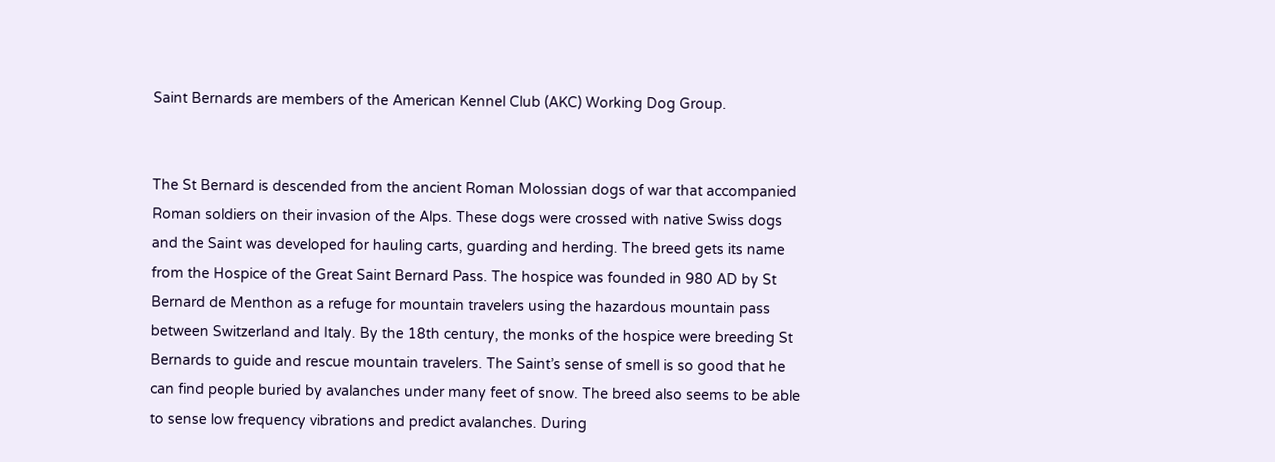Saint Bernards are members of the American Kennel Club (AKC) Working Dog Group.


The St Bernard is descended from the ancient Roman Molossian dogs of war that accompanied Roman soldiers on their invasion of the Alps. These dogs were crossed with native Swiss dogs and the Saint was developed for hauling carts, guarding and herding. The breed gets its name from the Hospice of the Great Saint Bernard Pass. The hospice was founded in 980 AD by St Bernard de Menthon as a refuge for mountain travelers using the hazardous mountain pass between Switzerland and Italy. By the 18th century, the monks of the hospice were breeding St Bernards to guide and rescue mountain travelers. The Saint’s sense of smell is so good that he can find people buried by avalanches under many feet of snow. The breed also seems to be able to sense low frequency vibrations and predict avalanches. During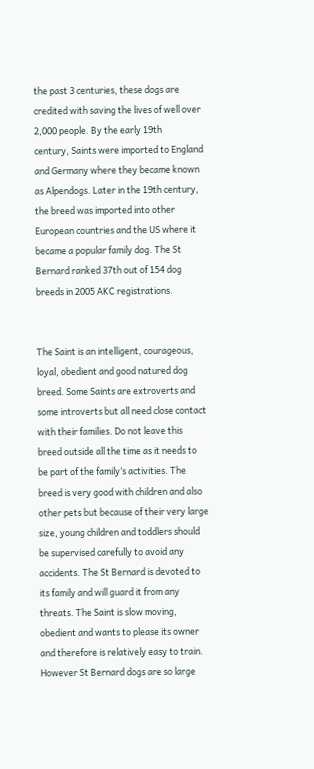the past 3 centuries, these dogs are credited with saving the lives of well over 2,000 people. By the early 19th
century, Saints were imported to England and Germany where they became known as Alpendogs. Later in the 19th century, the breed was imported into other European countries and the US where it became a popular family dog. The St Bernard ranked 37th out of 154 dog breeds in 2005 AKC registrations.


The Saint is an intelligent, courageous, loyal, obedient and good natured dog breed. Some Saints are extroverts and some introverts but all need close contact with their families. Do not leave this breed outside all the time as it needs to be part of the family’s activities. The breed is very good with children and also other pets but because of their very large size, young children and toddlers should be supervised carefully to avoid any accidents. The St Bernard is devoted to its family and will guard it from any threats. The Saint is slow moving, obedient and wants to please its owner and therefore is relatively easy to train. However St Bernard dogs are so large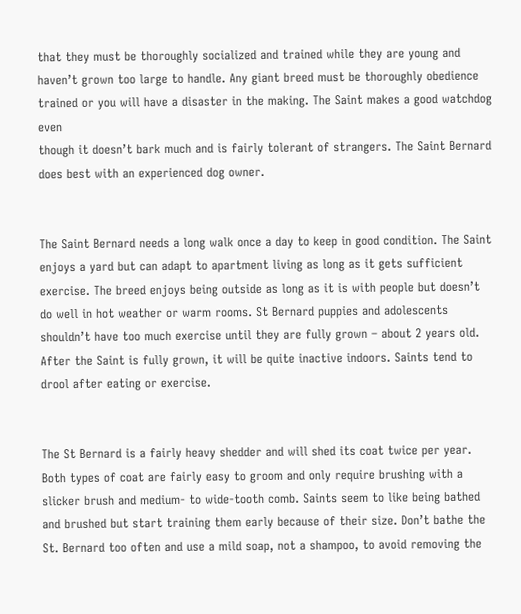that they must be thoroughly socialized and trained while they are young and haven’t grown too large to handle. Any giant breed must be thoroughly obedience trained or you will have a disaster in the making. The Saint makes a good watchdog even
though it doesn’t bark much and is fairly tolerant of strangers. The Saint Bernard does best with an experienced dog owner.


The Saint Bernard needs a long walk once a day to keep in good condition. The Saint enjoys a yard but can adapt to apartment living as long as it gets sufficient exercise. The breed enjoys being outside as long as it is with people but doesn’t do well in hot weather or warm rooms. St Bernard puppies and adolescents shouldn’t have too much exercise until they are fully grown – about 2 years old. After the Saint is fully grown, it will be quite inactive indoors. Saints tend to drool after eating or exercise.


The St Bernard is a fairly heavy shedder and will shed its coat twice per year. Both types of coat are fairly easy to groom and only require brushing with a slicker brush and medium- to wide-tooth comb. Saints seem to like being bathed and brushed but start training them early because of their size. Don’t bathe the St. Bernard too often and use a mild soap, not a shampoo, to avoid removing the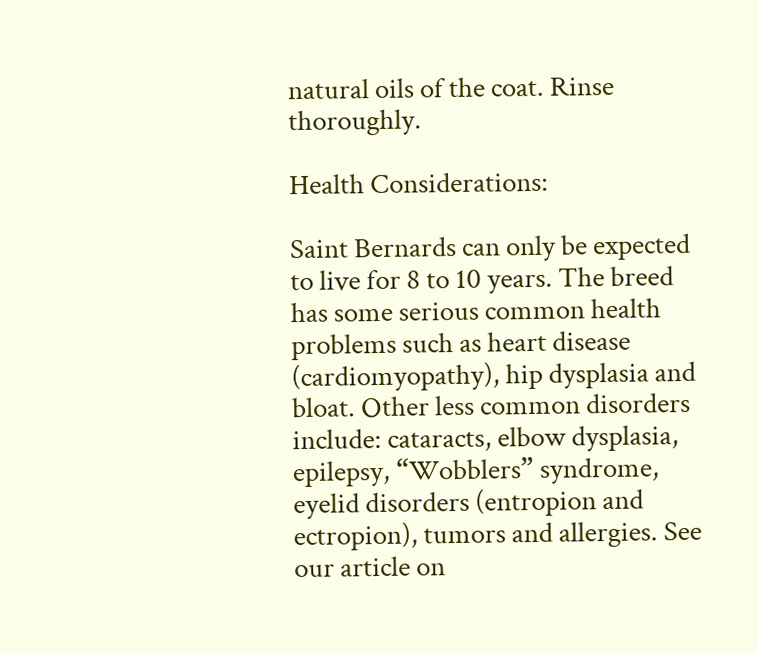natural oils of the coat. Rinse thoroughly.

Health Considerations:

Saint Bernards can only be expected to live for 8 to 10 years. The breed has some serious common health problems such as heart disease (cardiomyopathy), hip dysplasia and bloat. Other less common disorders include: cataracts, elbow dysplasia, epilepsy, “Wobblers” syndrome, eyelid disorders (entropion and ectropion), tumors and allergies. See our article on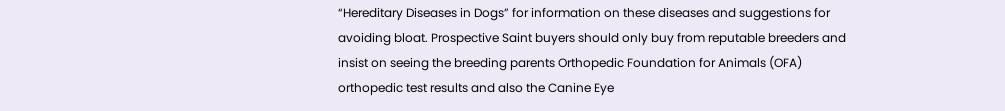“Hereditary Diseases in Dogs” for information on these diseases and suggestions for avoiding bloat. Prospective Saint buyers should only buy from reputable breeders and insist on seeing the breeding parents Orthopedic Foundation for Animals (OFA) orthopedic test results and also the Canine Eye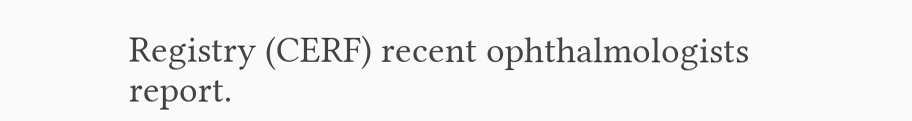Registry (CERF) recent ophthalmologists report.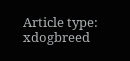Article type: xdogbreed